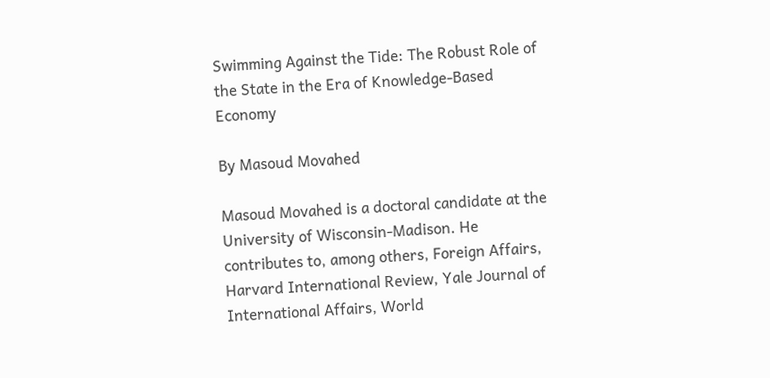Swimming Against the Tide: The Robust Role of the State in the Era of Knowledge-Based Economy

By Masoud Movahed

Masoud Movahed is a doctoral candidate at the University of Wisconsin-Madison. He contributes to, among others, Foreign Affairs, Harvard International Review, Yale Journal of International Affairs, World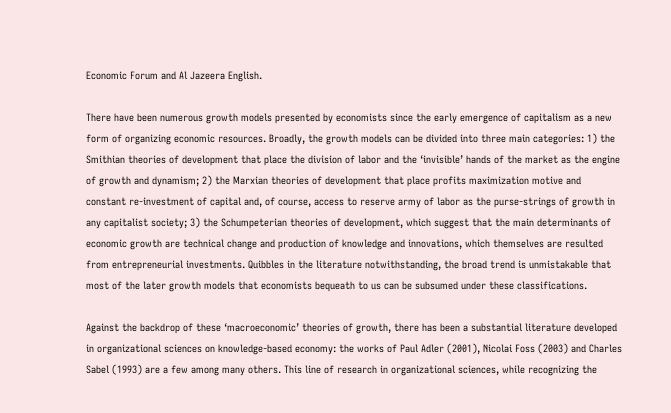Economic Forum and Al Jazeera English.

There have been numerous growth models presented by economists since the early emergence of capitalism as a new form of organizing economic resources. Broadly, the growth models can be divided into three main categories: 1) the Smithian theories of development that place the division of labor and the ‘invisible’ hands of the market as the engine of growth and dynamism; 2) the Marxian theories of development that place profits maximization motive and constant re-investment of capital and, of course, access to reserve army of labor as the purse-strings of growth in any capitalist society; 3) the Schumpeterian theories of development, which suggest that the main determinants of economic growth are technical change and production of knowledge and innovations, which themselves are resulted from entrepreneurial investments. Quibbles in the literature notwithstanding, the broad trend is unmistakable that most of the later growth models that economists bequeath to us can be subsumed under these classifications.

Against the backdrop of these ‘macroeconomic’ theories of growth, there has been a substantial literature developed in organizational sciences on knowledge-based economy: the works of Paul Adler (2001), Nicolai Foss (2003) and Charles Sabel (1993) are a few among many others. This line of research in organizational sciences, while recognizing the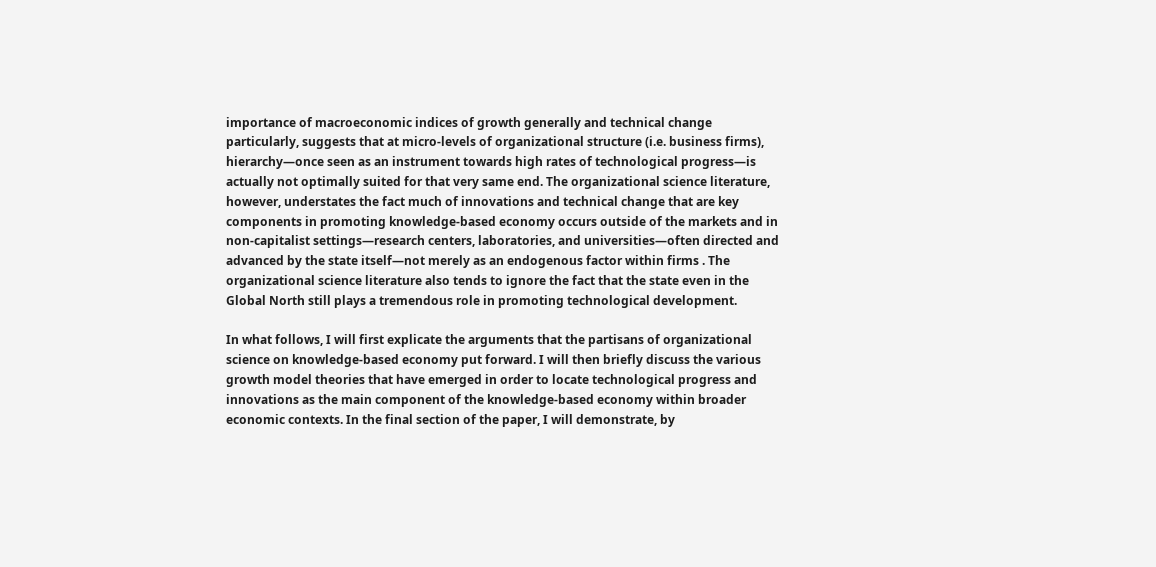importance of macroeconomic indices of growth generally and technical change particularly, suggests that at micro-levels of organizational structure (i.e. business firms), hierarchy—once seen as an instrument towards high rates of technological progress—is actually not optimally suited for that very same end. The organizational science literature, however, understates the fact much of innovations and technical change that are key components in promoting knowledge-based economy occurs outside of the markets and in non-capitalist settings—research centers, laboratories, and universities—often directed and advanced by the state itself—not merely as an endogenous factor within firms . The organizational science literature also tends to ignore the fact that the state even in the Global North still plays a tremendous role in promoting technological development.

In what follows, I will first explicate the arguments that the partisans of organizational science on knowledge-based economy put forward. I will then briefly discuss the various growth model theories that have emerged in order to locate technological progress and innovations as the main component of the knowledge-based economy within broader economic contexts. In the final section of the paper, I will demonstrate, by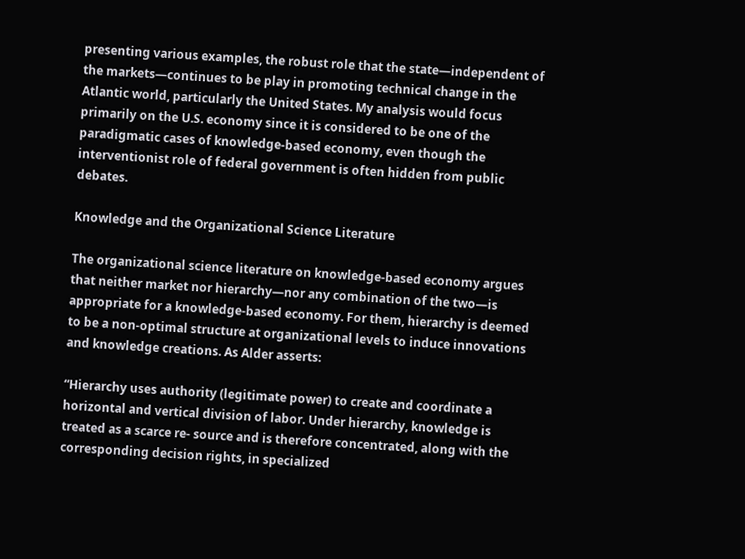presenting various examples, the robust role that the state—independent of the markets—continues to be play in promoting technical change in the Atlantic world, particularly the United States. My analysis would focus primarily on the U.S. economy since it is considered to be one of the paradigmatic cases of knowledge-based economy, even though the interventionist role of federal government is often hidden from public debates.

Knowledge and the Organizational Science Literature

The organizational science literature on knowledge-based economy argues that neither market nor hierarchy—nor any combination of the two—is appropriate for a knowledge-based economy. For them, hierarchy is deemed to be a non-optimal structure at organizational levels to induce innovations and knowledge creations. As Alder asserts:

“Hierarchy uses authority (legitimate power) to create and coordinate a horizontal and vertical division of labor. Under hierarchy, knowledge is treated as a scarce re- source and is therefore concentrated, along with the corresponding decision rights, in specialized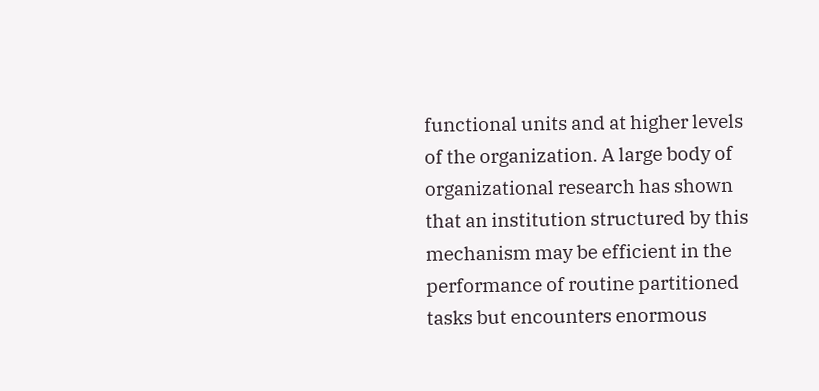functional units and at higher levels of the organization. A large body of organizational research has shown that an institution structured by this mechanism may be efficient in the performance of routine partitioned tasks but encounters enormous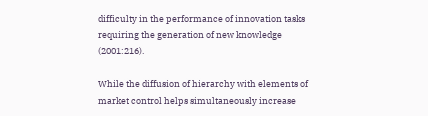difficulty in the performance of innovation tasks requiring the generation of new knowledge (2001:216).

While the diffusion of hierarchy with elements of market control helps simultaneously increase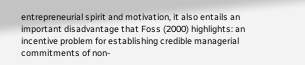entrepreneurial spirit and motivation, it also entails an important disadvantage that Foss (2000) highlights: an incentive problem for establishing credible managerial commitments of non-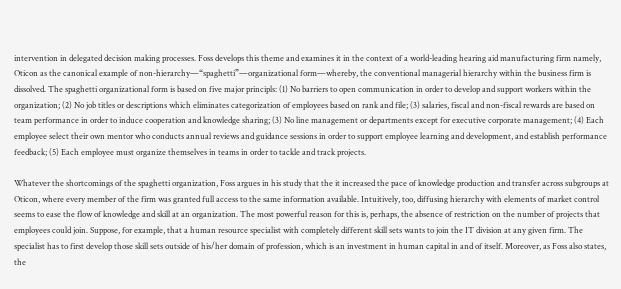intervention in delegated decision making processes. Foss develops this theme and examines it in the context of a world-leading hearing aid manufacturing firm namely, Oticon as the canonical example of non-hierarchy—“spaghetti”—organizational form—whereby, the conventional managerial hierarchy within the business firm is dissolved. The spaghetti organizational form is based on five major principls: (1) No barriers to open communication in order to develop and support workers within the organization; (2) No job titles or descriptions which eliminates categorization of employees based on rank and file; (3) salaries, fiscal and non-fiscal rewards are based on team performance in order to induce cooperation and knowledge sharing; (3) No line management or departments except for executive corporate management; (4) Each employee select their own mentor who conducts annual reviews and guidance sessions in order to support employee learning and development, and establish performance feedback; (5) Each employee must organize themselves in teams in order to tackle and track projects.

Whatever the shortcomings of the spaghetti organization, Foss argues in his study that the it increased the pace of knowledge production and transfer across subgroups at Oticon, where every member of the firm was granted full access to the same information available. Intuitively, too, diffusing hierarchy with elements of market control seems to ease the flow of knowledge and skill at an organization. The most powerful reason for this is, perhaps, the absence of restriction on the number of projects that employees could join. Suppose, for example, that a human resource specialist with completely different skill sets wants to join the IT division at any given firm. The specialist has to first develop those skill sets outside of his/her domain of profession, which is an investment in human capital in and of itself. Moreover, as Foss also states, the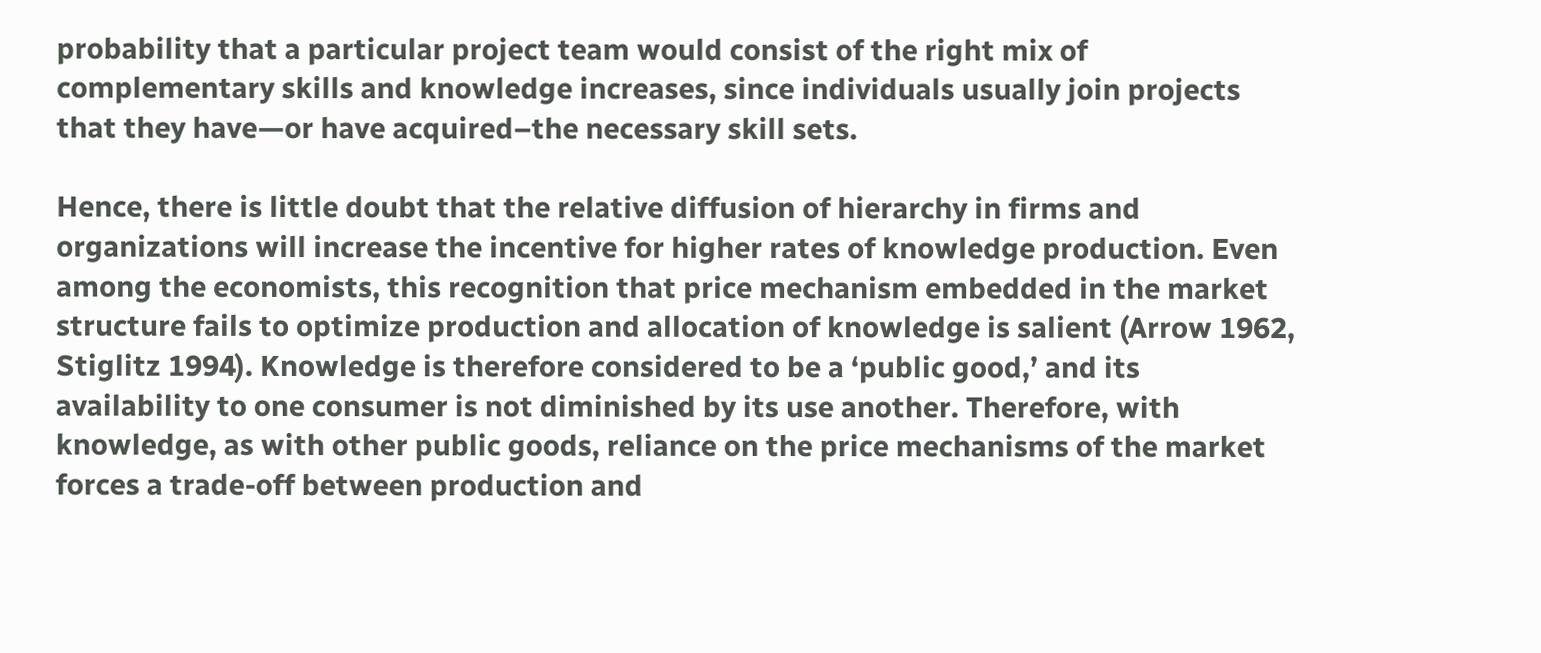probability that a particular project team would consist of the right mix of complementary skills and knowledge increases, since individuals usually join projects that they have—or have acquired–the necessary skill sets.

Hence, there is little doubt that the relative diffusion of hierarchy in firms and organizations will increase the incentive for higher rates of knowledge production. Even among the economists, this recognition that price mechanism embedded in the market structure fails to optimize production and allocation of knowledge is salient (Arrow 1962, Stiglitz 1994). Knowledge is therefore considered to be a ‘public good,’ and its availability to one consumer is not diminished by its use another. Therefore, with knowledge, as with other public goods, reliance on the price mechanisms of the market forces a trade-off between production and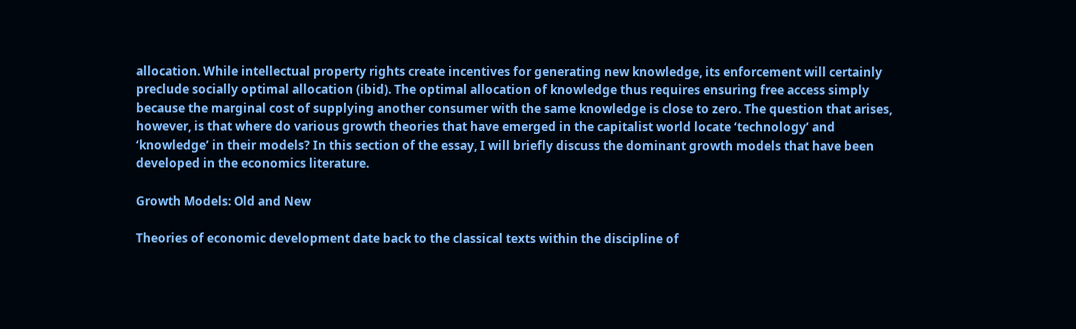allocation. While intellectual property rights create incentives for generating new knowledge, its enforcement will certainly preclude socially optimal allocation (ibid). The optimal allocation of knowledge thus requires ensuring free access simply because the marginal cost of supplying another consumer with the same knowledge is close to zero. The question that arises, however, is that where do various growth theories that have emerged in the capitalist world locate ‘technology’ and ‘knowledge’ in their models? In this section of the essay, I will briefly discuss the dominant growth models that have been developed in the economics literature.

Growth Models: Old and New

Theories of economic development date back to the classical texts within the discipline of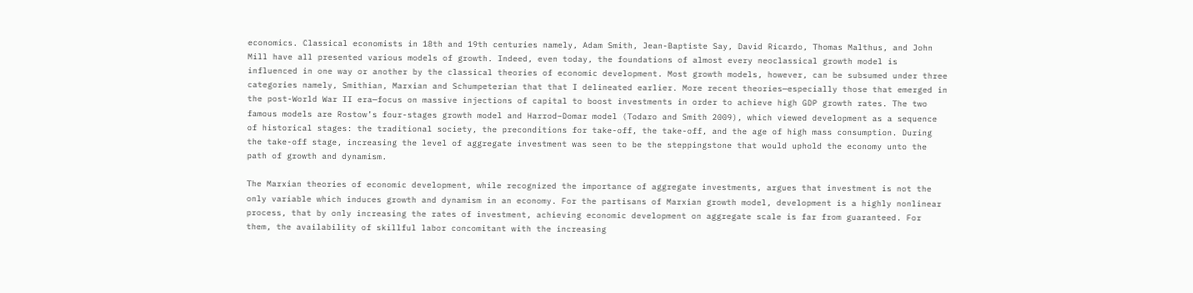economics. Classical economists in 18th and 19th centuries namely, Adam Smith, Jean-Baptiste Say, David Ricardo, Thomas Malthus, and John Mill have all presented various models of growth. Indeed, even today, the foundations of almost every neoclassical growth model is influenced in one way or another by the classical theories of economic development. Most growth models, however, can be subsumed under three categories namely, Smithian, Marxian and Schumpeterian that that I delineated earlier. More recent theories—especially those that emerged in the post-World War II era—focus on massive injections of capital to boost investments in order to achieve high GDP growth rates. The two famous models are Rostow’s four-stages growth model and Harrod–Domar model (Todaro and Smith 2009), which viewed development as a sequence of historical stages: the traditional society, the preconditions for take-off, the take-off, and the age of high mass consumption. During the take-off stage, increasing the level of aggregate investment was seen to be the steppingstone that would uphold the economy unto the path of growth and dynamism.

The Marxian theories of economic development, while recognized the importance of aggregate investments, argues that investment is not the only variable which induces growth and dynamism in an economy. For the partisans of Marxian growth model, development is a highly nonlinear process, that by only increasing the rates of investment, achieving economic development on aggregate scale is far from guaranteed. For them, the availability of skillful labor concomitant with the increasing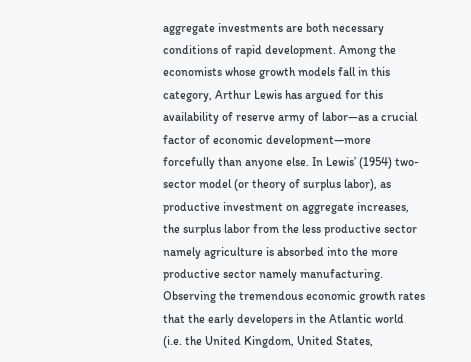aggregate investments are both necessary conditions of rapid development. Among the economists whose growth models fall in this category, Arthur Lewis has argued for this availability of reserve army of labor—as a crucial factor of economic development—more forcefully than anyone else. In Lewis’ (1954) two-sector model (or theory of surplus labor), as productive investment on aggregate increases, the surplus labor from the less productive sector namely agriculture is absorbed into the more productive sector namely manufacturing. Observing the tremendous economic growth rates that the early developers in the Atlantic world (i.e. the United Kingdom, United States,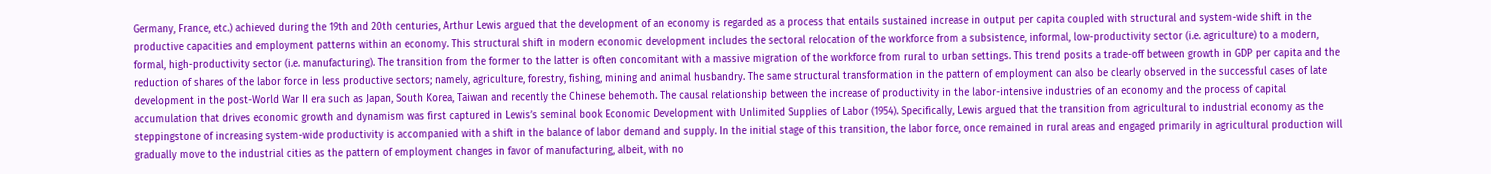Germany, France, etc.) achieved during the 19th and 20th centuries, Arthur Lewis argued that the development of an economy is regarded as a process that entails sustained increase in output per capita coupled with structural and system-wide shift in the productive capacities and employment patterns within an economy. This structural shift in modern economic development includes the sectoral relocation of the workforce from a subsistence, informal, low-productivity sector (i.e. agriculture) to a modern, formal, high-productivity sector (i.e. manufacturing). The transition from the former to the latter is often concomitant with a massive migration of the workforce from rural to urban settings. This trend posits a trade-off between growth in GDP per capita and the reduction of shares of the labor force in less productive sectors; namely, agriculture, forestry, fishing, mining and animal husbandry. The same structural transformation in the pattern of employment can also be clearly observed in the successful cases of late development in the post-World War II era such as Japan, South Korea, Taiwan and recently the Chinese behemoth. The causal relationship between the increase of productivity in the labor-intensive industries of an economy and the process of capital accumulation that drives economic growth and dynamism was first captured in Lewis’s seminal book Economic Development with Unlimited Supplies of Labor (1954). Specifically, Lewis argued that the transition from agricultural to industrial economy as the steppingstone of increasing system-wide productivity is accompanied with a shift in the balance of labor demand and supply. In the initial stage of this transition, the labor force, once remained in rural areas and engaged primarily in agricultural production will gradually move to the industrial cities as the pattern of employment changes in favor of manufacturing, albeit, with no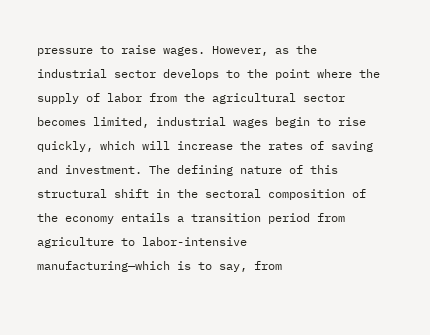pressure to raise wages. However, as the industrial sector develops to the point where the supply of labor from the agricultural sector becomes limited, industrial wages begin to rise quickly, which will increase the rates of saving and investment. The defining nature of this structural shift in the sectoral composition of the economy entails a transition period from agriculture to labor-intensive manufacturing—which is to say, from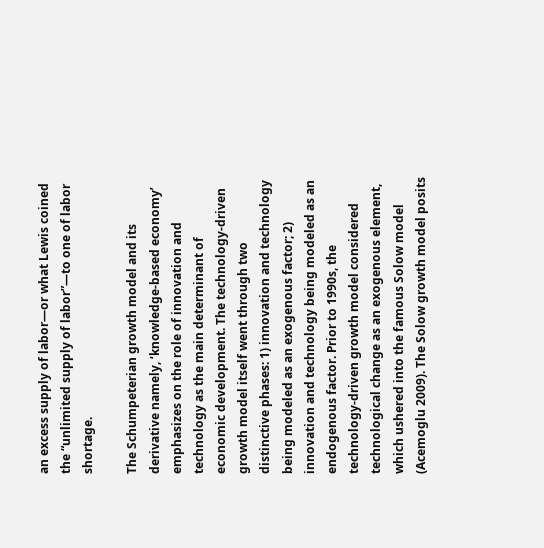an excess supply of labor—or what Lewis coined the “unlimited supply of labor”—to one of labor shortage.

The Schumpeterian growth model and its derivative namely, ‘knowledge-based economy’ emphasizes on the role of innovation and technology as the main determinant of economic development. The technology-driven growth model itself went through two distinctive phases: 1) innovation and technology being modeled as an exogenous factor; 2) innovation and technology being modeled as an endogenous factor. Prior to 1990s, the technology-driven growth model considered technological change as an exogenous element, which ushered into the famous Solow model (Acemoglu 2009). The Solow growth model posits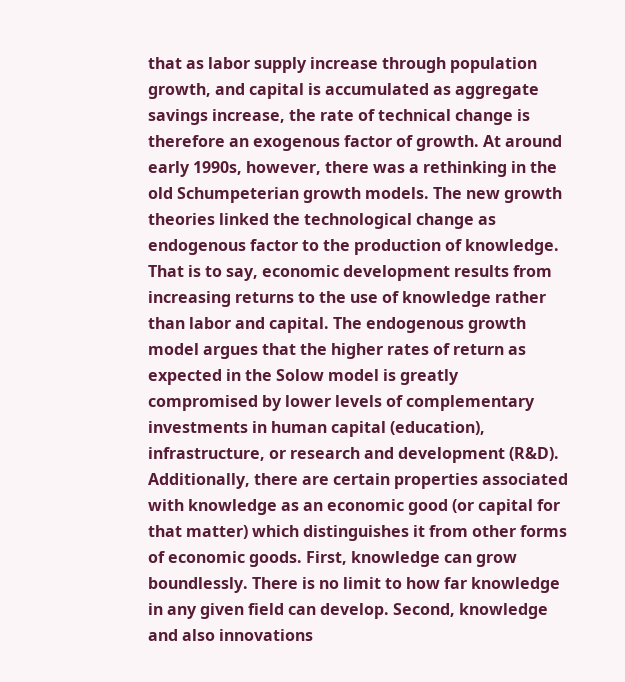that as labor supply increase through population growth, and capital is accumulated as aggregate savings increase, the rate of technical change is therefore an exogenous factor of growth. At around early 1990s, however, there was a rethinking in the old Schumpeterian growth models. The new growth theories linked the technological change as endogenous factor to the production of knowledge. That is to say, economic development results from increasing returns to the use of knowledge rather than labor and capital. The endogenous growth model argues that the higher rates of return as expected in the Solow model is greatly compromised by lower levels of complementary investments in human capital (education), infrastructure, or research and development (R&D). Additionally, there are certain properties associated with knowledge as an economic good (or capital for that matter) which distinguishes it from other forms of economic goods. First, knowledge can grow boundlessly. There is no limit to how far knowledge in any given field can develop. Second, knowledge and also innovations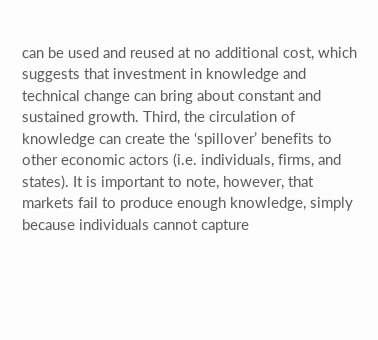can be used and reused at no additional cost, which suggests that investment in knowledge and technical change can bring about constant and sustained growth. Third, the circulation of knowledge can create the ‘spillover’ benefits to other economic actors (i.e. individuals, firms, and states). It is important to note, however, that markets fail to produce enough knowledge, simply because individuals cannot capture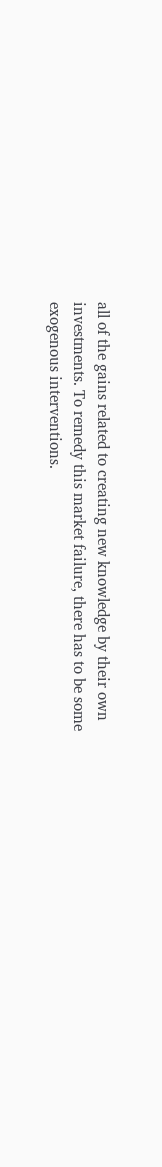all of the gains related to creating new knowledge by their own investments. To remedy this market failure, there has to be some exogenous interventions.